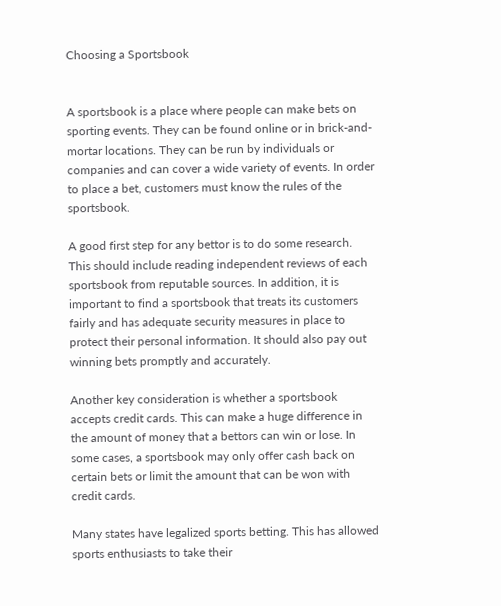Choosing a Sportsbook


A sportsbook is a place where people can make bets on sporting events. They can be found online or in brick-and-mortar locations. They can be run by individuals or companies and can cover a wide variety of events. In order to place a bet, customers must know the rules of the sportsbook.

A good first step for any bettor is to do some research. This should include reading independent reviews of each sportsbook from reputable sources. In addition, it is important to find a sportsbook that treats its customers fairly and has adequate security measures in place to protect their personal information. It should also pay out winning bets promptly and accurately.

Another key consideration is whether a sportsbook accepts credit cards. This can make a huge difference in the amount of money that a bettors can win or lose. In some cases, a sportsbook may only offer cash back on certain bets or limit the amount that can be won with credit cards.

Many states have legalized sports betting. This has allowed sports enthusiasts to take their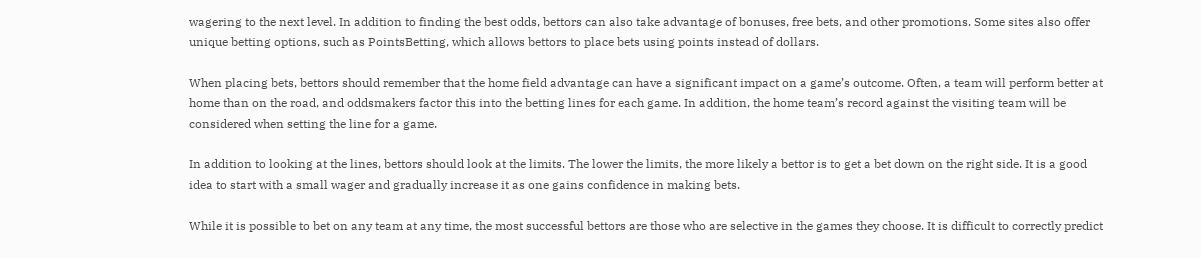wagering to the next level. In addition to finding the best odds, bettors can also take advantage of bonuses, free bets, and other promotions. Some sites also offer unique betting options, such as PointsBetting, which allows bettors to place bets using points instead of dollars.

When placing bets, bettors should remember that the home field advantage can have a significant impact on a game’s outcome. Often, a team will perform better at home than on the road, and oddsmakers factor this into the betting lines for each game. In addition, the home team’s record against the visiting team will be considered when setting the line for a game.

In addition to looking at the lines, bettors should look at the limits. The lower the limits, the more likely a bettor is to get a bet down on the right side. It is a good idea to start with a small wager and gradually increase it as one gains confidence in making bets.

While it is possible to bet on any team at any time, the most successful bettors are those who are selective in the games they choose. It is difficult to correctly predict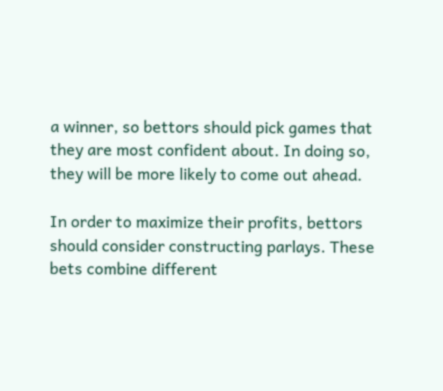a winner, so bettors should pick games that they are most confident about. In doing so, they will be more likely to come out ahead.

In order to maximize their profits, bettors should consider constructing parlays. These bets combine different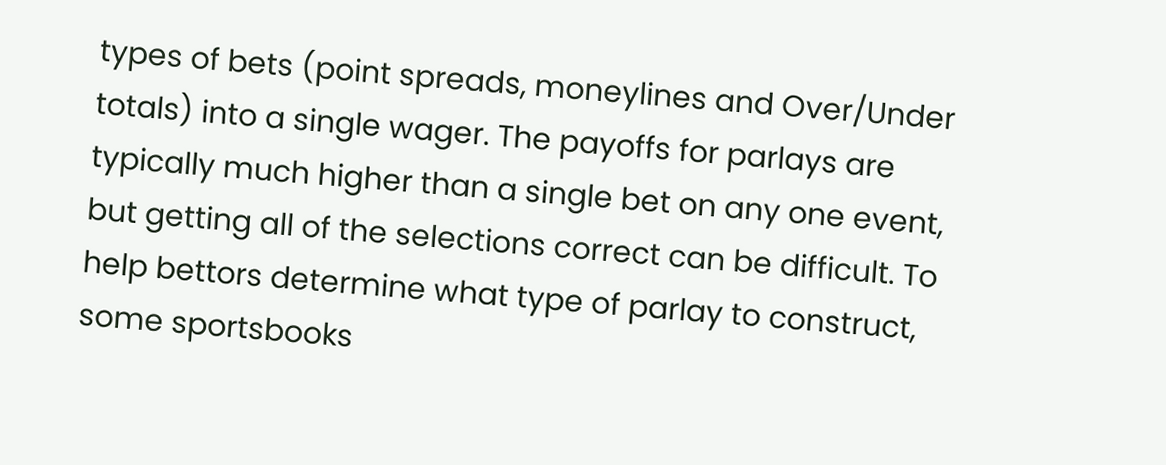types of bets (point spreads, moneylines and Over/Under totals) into a single wager. The payoffs for parlays are typically much higher than a single bet on any one event, but getting all of the selections correct can be difficult. To help bettors determine what type of parlay to construct, some sportsbooks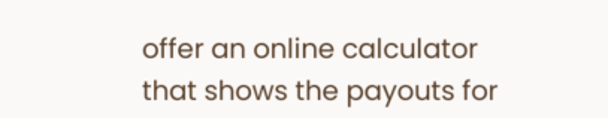offer an online calculator that shows the payouts for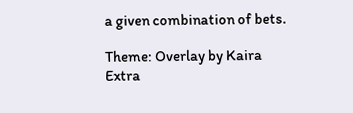a given combination of bets.

Theme: Overlay by Kaira Extra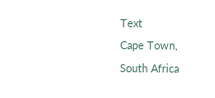Text
Cape Town, South Africa